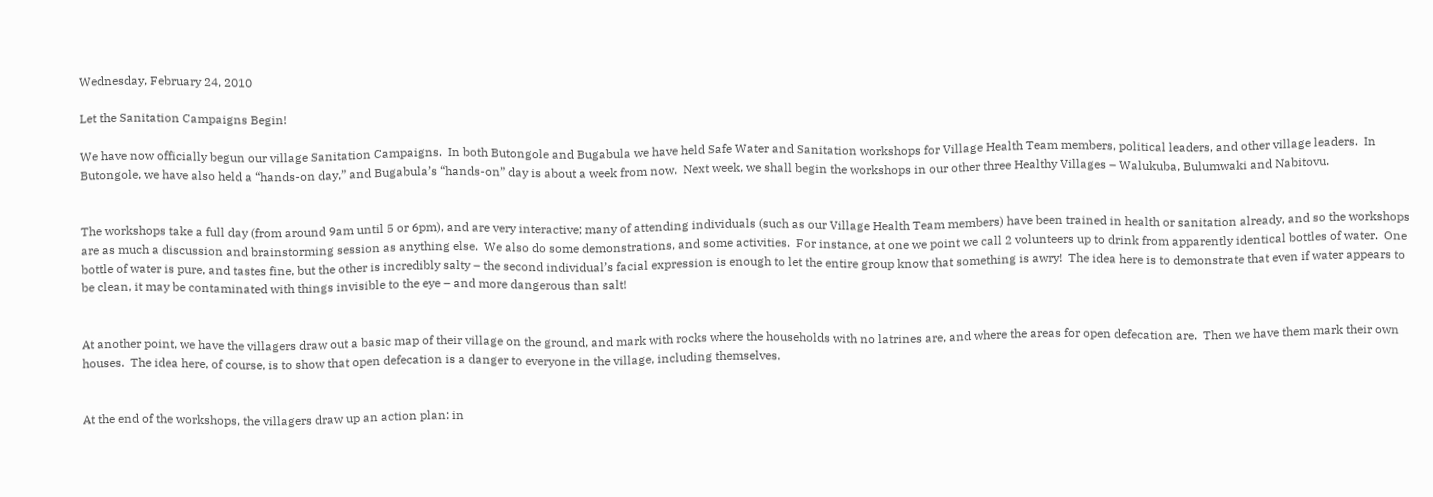Wednesday, February 24, 2010

Let the Sanitation Campaigns Begin!

We have now officially begun our village Sanitation Campaigns.  In both Butongole and Bugabula we have held Safe Water and Sanitation workshops for Village Health Team members, political leaders, and other village leaders.  In Butongole, we have also held a “hands-on day,” and Bugabula’s “hands-on” day is about a week from now.  Next week, we shall begin the workshops in our other three Healthy Villages – Walukuba, Bulumwaki and Nabitovu.


The workshops take a full day (from around 9am until 5 or 6pm), and are very interactive; many of attending individuals (such as our Village Health Team members) have been trained in health or sanitation already, and so the workshops are as much a discussion and brainstorming session as anything else.  We also do some demonstrations, and some activities.  For instance, at one we point we call 2 volunteers up to drink from apparently identical bottles of water.  One bottle of water is pure, and tastes fine, but the other is incredibly salty – the second individual’s facial expression is enough to let the entire group know that something is awry!  The idea here is to demonstrate that even if water appears to be clean, it may be contaminated with things invisible to the eye – and more dangerous than salt!


At another point, we have the villagers draw out a basic map of their village on the ground, and mark with rocks where the households with no latrines are, and where the areas for open defecation are.  Then we have them mark their own houses.  The idea here, of course, is to show that open defecation is a danger to everyone in the village, including themselves.


At the end of the workshops, the villagers draw up an action plan: in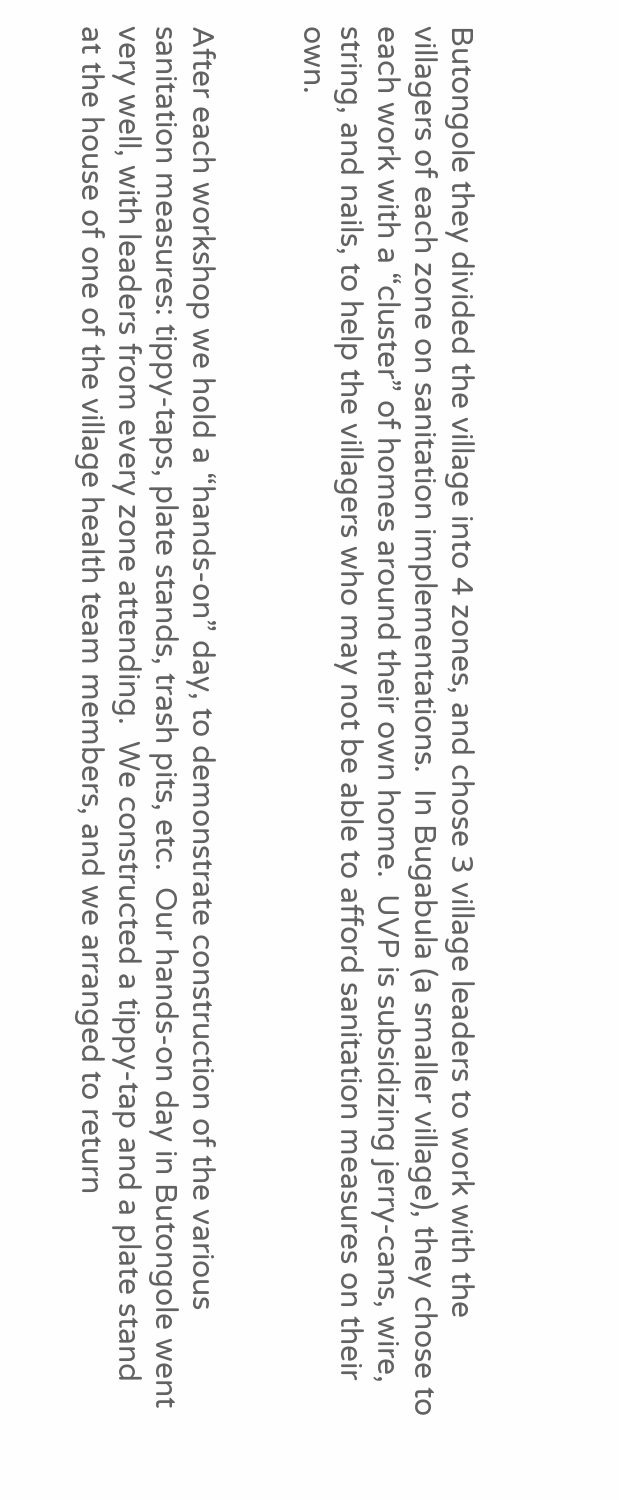Butongole they divided the village into 4 zones, and chose 3 village leaders to work with the villagers of each zone on sanitation implementations.  In Bugabula (a smaller village), they chose to each work with a “cluster” of homes around their own home.  UVP is subsidizing jerry-cans, wire, string, and nails, to help the villagers who may not be able to afford sanitation measures on their own.


After each workshop we hold a “hands-on” day, to demonstrate construction of the various sanitation measures: tippy-taps, plate stands, trash pits, etc.  Our hands-on day in Butongole went very well, with leaders from every zone attending.  We constructed a tippy-tap and a plate stand at the house of one of the village health team members, and we arranged to return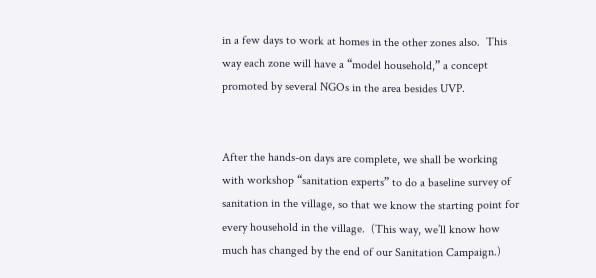in a few days to work at homes in the other zones also.  This way each zone will have a “model household,” a concept promoted by several NGOs in the area besides UVP.


After the hands-on days are complete, we shall be working with workshop “sanitation experts” to do a baseline survey of sanitation in the village, so that we know the starting point for every household in the village.  (This way, we’ll know how much has changed by the end of our Sanitation Campaign.)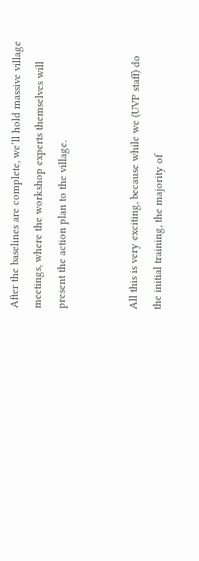After the baselines are complete, we’ll hold massive village meetings, where the workshop experts themselves will present the action plan to the village.


All this is very exciting, because while we (UVP staff) do the initial training, the majority of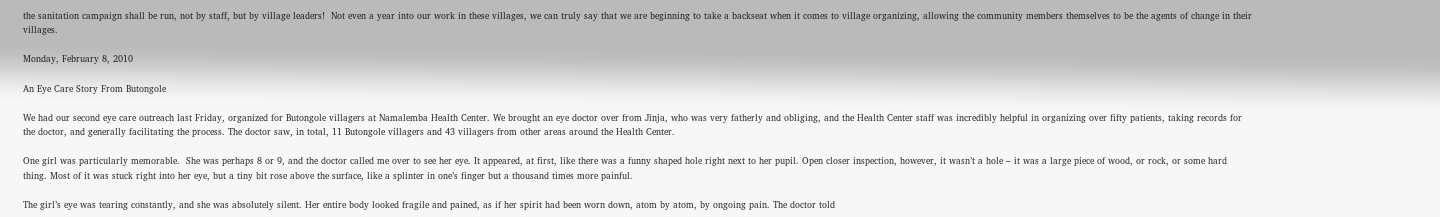the sanitation campaign shall be run, not by staff, but by village leaders!  Not even a year into our work in these villages, we can truly say that we are beginning to take a backseat when it comes to village organizing, allowing the community members themselves to be the agents of change in their villages.

Monday, February 8, 2010

An Eye Care Story From Butongole

We had our second eye care outreach last Friday, organized for Butongole villagers at Namalemba Health Center. We brought an eye doctor over from Jinja, who was very fatherly and obliging, and the Health Center staff was incredibly helpful in organizing over fifty patients, taking records for the doctor, and generally facilitating the process. The doctor saw, in total, 11 Butongole villagers and 43 villagers from other areas around the Health Center.

One girl was particularly memorable.  She was perhaps 8 or 9, and the doctor called me over to see her eye. It appeared, at first, like there was a funny shaped hole right next to her pupil. Open closer inspection, however, it wasn’t a hole – it was a large piece of wood, or rock, or some hard thing. Most of it was stuck right into her eye, but a tiny bit rose above the surface, like a splinter in one’s finger but a thousand times more painful.

The girl’s eye was tearing constantly, and she was absolutely silent. Her entire body looked fragile and pained, as if her spirit had been worn down, atom by atom, by ongoing pain. The doctor told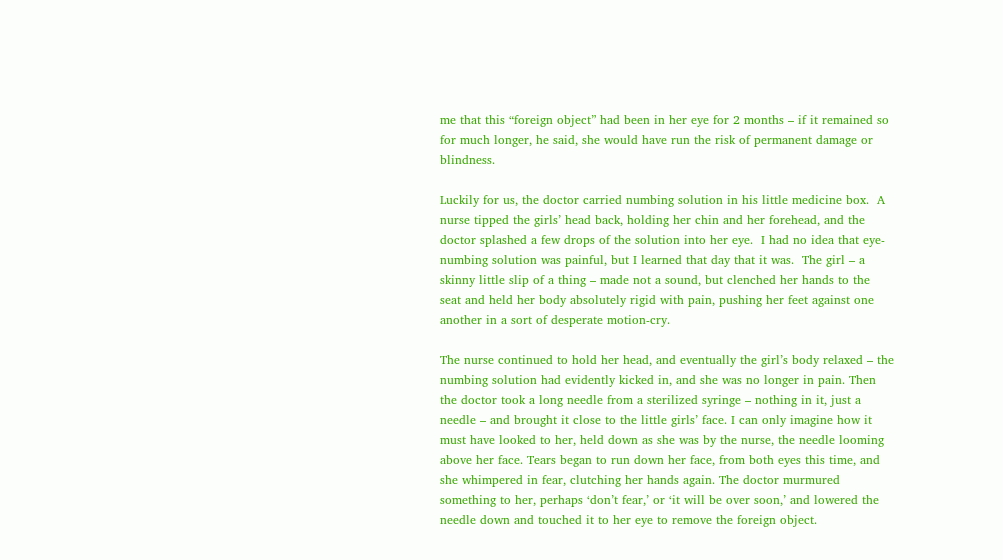me that this “foreign object” had been in her eye for 2 months – if it remained so for much longer, he said, she would have run the risk of permanent damage or blindness.

Luckily for us, the doctor carried numbing solution in his little medicine box.  A nurse tipped the girls’ head back, holding her chin and her forehead, and the doctor splashed a few drops of the solution into her eye.  I had no idea that eye-numbing solution was painful, but I learned that day that it was.  The girl – a skinny little slip of a thing – made not a sound, but clenched her hands to the seat and held her body absolutely rigid with pain, pushing her feet against one another in a sort of desperate motion-cry.

The nurse continued to hold her head, and eventually the girl’s body relaxed – the numbing solution had evidently kicked in, and she was no longer in pain. Then the doctor took a long needle from a sterilized syringe – nothing in it, just a needle – and brought it close to the little girls’ face. I can only imagine how it must have looked to her, held down as she was by the nurse, the needle looming above her face. Tears began to run down her face, from both eyes this time, and she whimpered in fear, clutching her hands again. The doctor murmured something to her, perhaps ‘don’t fear,’ or ‘it will be over soon,’ and lowered the needle down and touched it to her eye to remove the foreign object.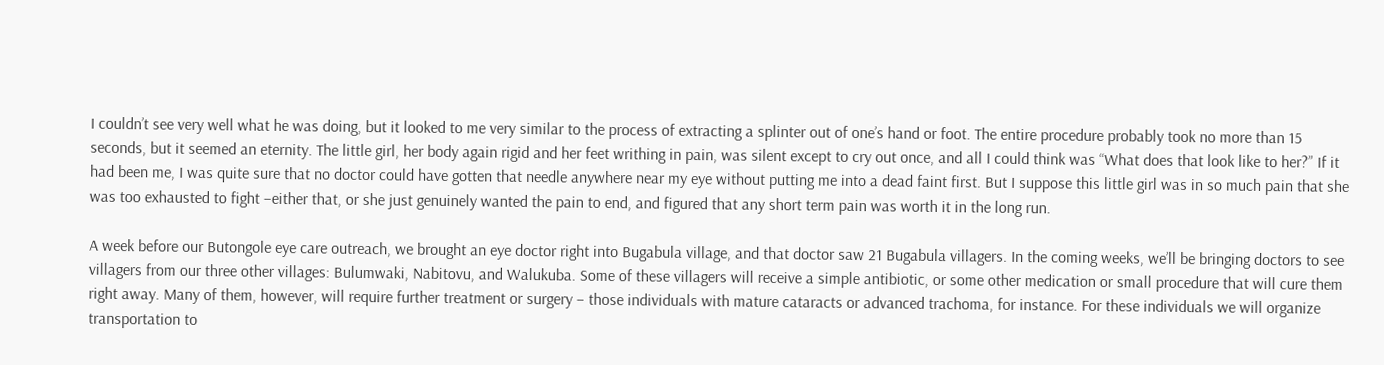I couldn’t see very well what he was doing, but it looked to me very similar to the process of extracting a splinter out of one’s hand or foot. The entire procedure probably took no more than 15 seconds, but it seemed an eternity. The little girl, her body again rigid and her feet writhing in pain, was silent except to cry out once, and all I could think was “What does that look like to her?” If it had been me, I was quite sure that no doctor could have gotten that needle anywhere near my eye without putting me into a dead faint first. But I suppose this little girl was in so much pain that she was too exhausted to fight –either that, or she just genuinely wanted the pain to end, and figured that any short term pain was worth it in the long run.

A week before our Butongole eye care outreach, we brought an eye doctor right into Bugabula village, and that doctor saw 21 Bugabula villagers. In the coming weeks, we’ll be bringing doctors to see villagers from our three other villages: Bulumwaki, Nabitovu, and Walukuba. Some of these villagers will receive a simple antibiotic, or some other medication or small procedure that will cure them right away. Many of them, however, will require further treatment or surgery – those individuals with mature cataracts or advanced trachoma, for instance. For these individuals we will organize transportation to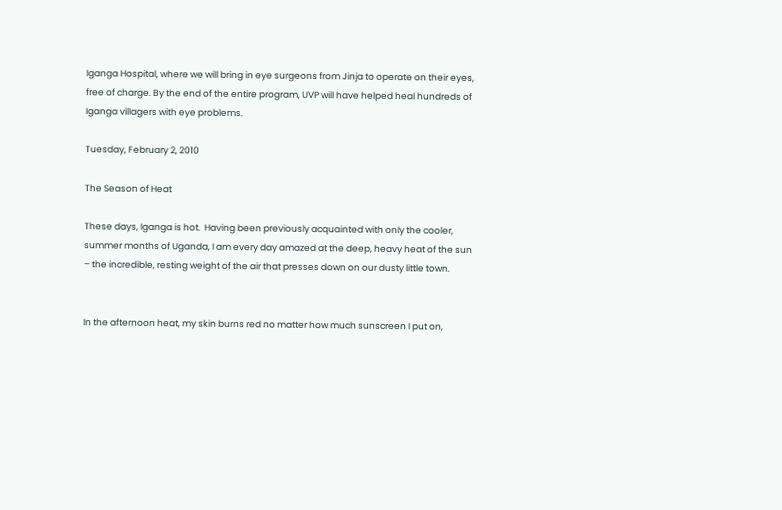Iganga Hospital, where we will bring in eye surgeons from Jinja to operate on their eyes, free of charge. By the end of the entire program, UVP will have helped heal hundreds of Iganga villagers with eye problems.

Tuesday, February 2, 2010

The Season of Heat

These days, Iganga is hot.  Having been previously acquainted with only the cooler, summer months of Uganda, I am every day amazed at the deep, heavy heat of the sun – the incredible, resting weight of the air that presses down on our dusty little town.


In the afternoon heat, my skin burns red no matter how much sunscreen I put on,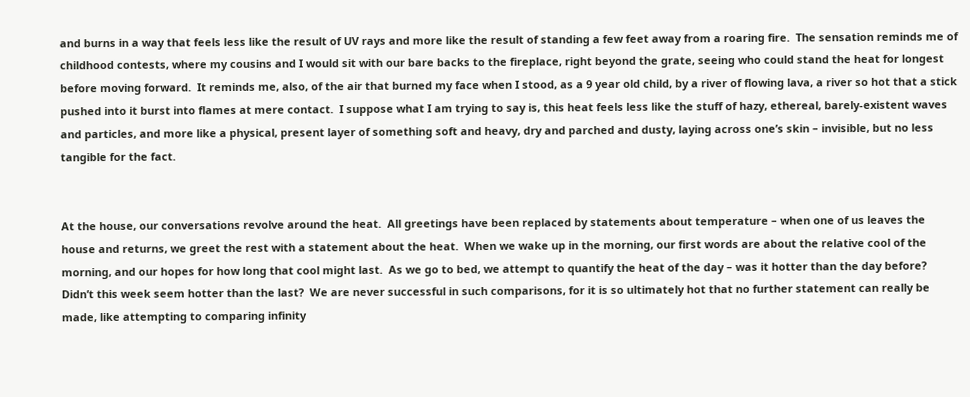and burns in a way that feels less like the result of UV rays and more like the result of standing a few feet away from a roaring fire.  The sensation reminds me of childhood contests, where my cousins and I would sit with our bare backs to the fireplace, right beyond the grate, seeing who could stand the heat for longest before moving forward.  It reminds me, also, of the air that burned my face when I stood, as a 9 year old child, by a river of flowing lava, a river so hot that a stick pushed into it burst into flames at mere contact.  I suppose what I am trying to say is, this heat feels less like the stuff of hazy, ethereal, barely-existent waves and particles, and more like a physical, present layer of something soft and heavy, dry and parched and dusty, laying across one’s skin – invisible, but no less tangible for the fact.


At the house, our conversations revolve around the heat.  All greetings have been replaced by statements about temperature – when one of us leaves the house and returns, we greet the rest with a statement about the heat.  When we wake up in the morning, our first words are about the relative cool of the morning, and our hopes for how long that cool might last.  As we go to bed, we attempt to quantify the heat of the day – was it hotter than the day before? Didn’t this week seem hotter than the last?  We are never successful in such comparisons, for it is so ultimately hot that no further statement can really be made, like attempting to comparing infinity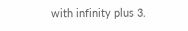with infinity plus 3.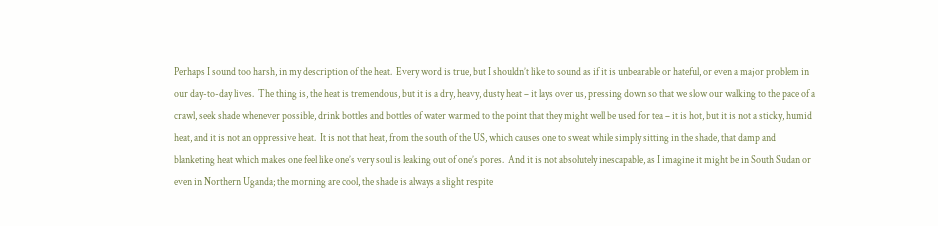Perhaps I sound too harsh, in my description of the heat.  Every word is true, but I shouldn’t like to sound as if it is unbearable or hateful, or even a major problem in our day-to-day lives.  The thing is, the heat is tremendous, but it is a dry, heavy, dusty heat – it lays over us, pressing down so that we slow our walking to the pace of a crawl, seek shade whenever possible, drink bottles and bottles of water warmed to the point that they might well be used for tea – it is hot, but it is not a sticky, humid heat, and it is not an oppressive heat.  It is not that heat, from the south of the US, which causes one to sweat while simply sitting in the shade, that damp and blanketing heat which makes one feel like one’s very soul is leaking out of one’s pores.  And it is not absolutely inescapable, as I imagine it might be in South Sudan or even in Northern Uganda; the morning are cool, the shade is always a slight respite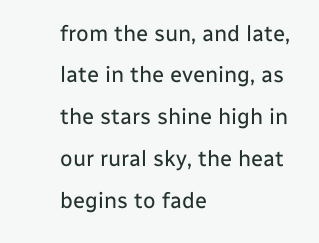from the sun, and late, late in the evening, as the stars shine high in our rural sky, the heat begins to fade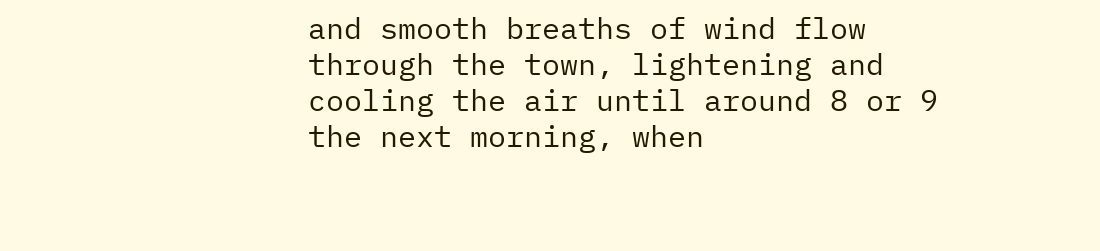and smooth breaths of wind flow through the town, lightening and cooling the air until around 8 or 9 the next morning, when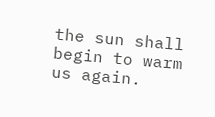the sun shall begin to warm us again.